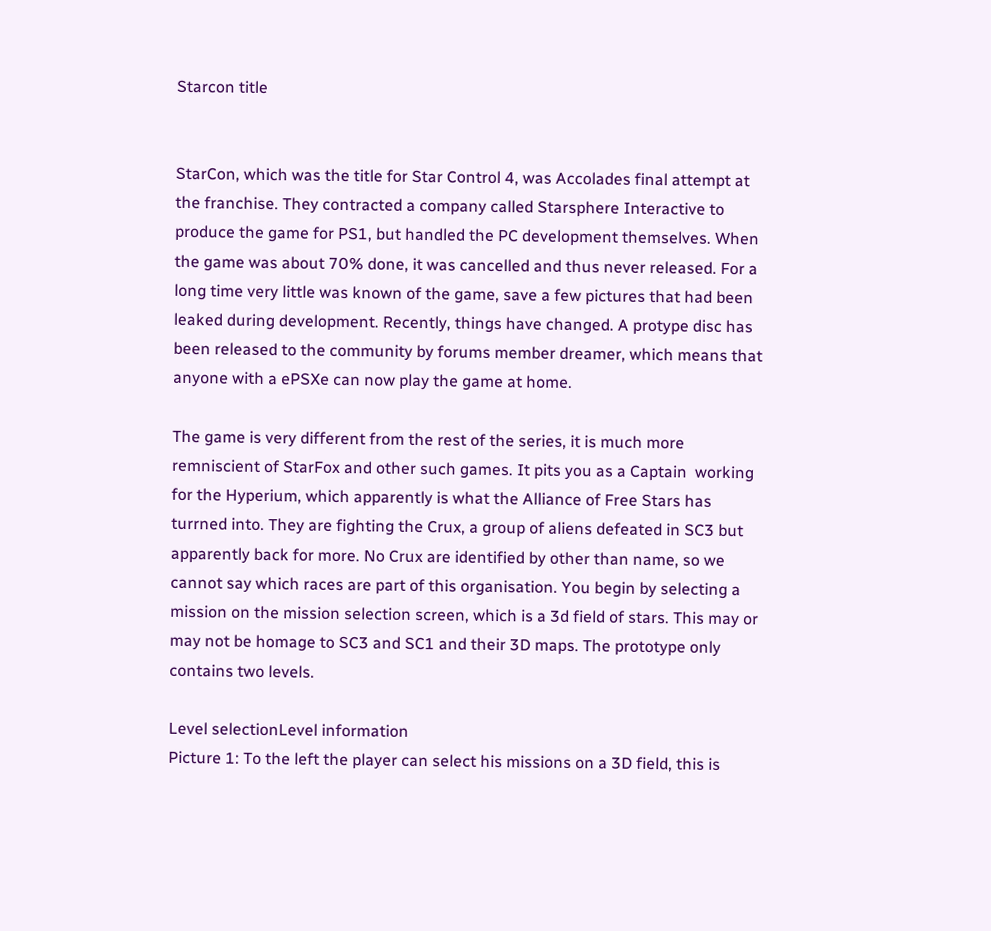Starcon title


StarCon, which was the title for Star Control 4, was Accolades final attempt at the franchise. They contracted a company called Starsphere Interactive to produce the game for PS1, but handled the PC development themselves. When the game was about 70% done, it was cancelled and thus never released. For a long time very little was known of the game, save a few pictures that had been leaked during development. Recently, things have changed. A protype disc has been released to the community by forums member dreamer, which means that anyone with a ePSXe can now play the game at home.

The game is very different from the rest of the series, it is much more remniscient of StarFox and other such games. It pits you as a Captain  working for the Hyperium, which apparently is what the Alliance of Free Stars has turrned into. They are fighting the Crux, a group of aliens defeated in SC3 but apparently back for more. No Crux are identified by other than name, so we cannot say which races are part of this organisation. You begin by selecting a mission on the mission selection screen, which is a 3d field of stars. This may or may not be homage to SC3 and SC1 and their 3D maps. The prototype only contains two levels.

Level selectionLevel information
Picture 1: To the left the player can select his missions on a 3D field, this is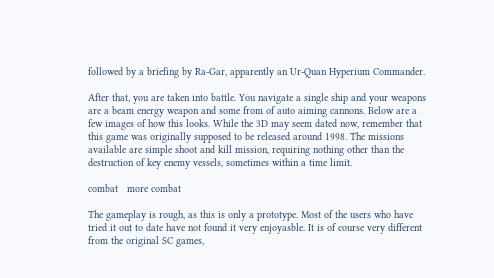followed by a briefing by Ra-Gar, apparently an Ur-Quan Hyperium Commander.

After that, you are taken into battle. You navigate a single ship and your weapons are a beam energy weapon and some from of auto aiming cannons. Below are a few images of how this looks. While the 3D may seem dated now, remember that this game was originally supposed to be released around 1998. The missions available are simple shoot and kill mission, requiring nothing other than the destruction of key enemy vessels, sometimes within a time limit.

combat   more combat

The gameplay is rough, as this is only a prototype. Most of the users who have tried it out to date have not found it very enjoyasble. It is of course very different from the original SC games,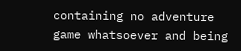containing no adventure game whatsoever and being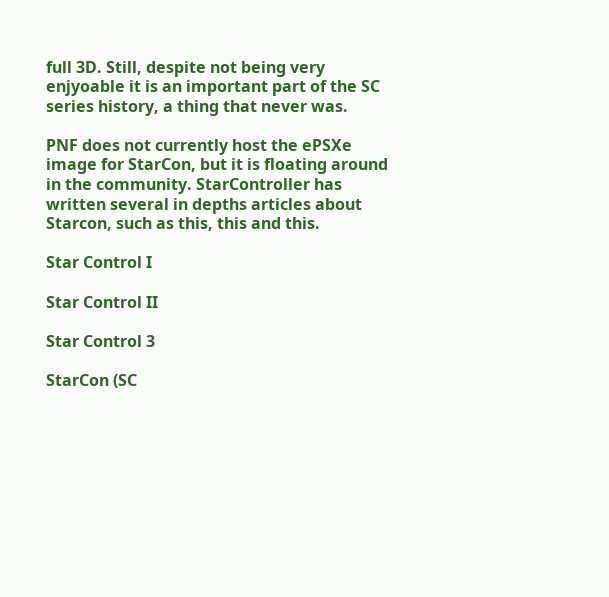full 3D. Still, despite not being very enjyoable it is an important part of the SC series history, a thing that never was.

PNF does not currently host the ePSXe image for StarCon, but it is floating around in the community. StarController has written several in depths articles about Starcon, such as this, this and this.

Star Control I

Star Control II

Star Control 3

StarCon (SC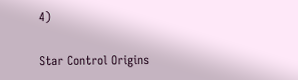4)

Star Control Origins